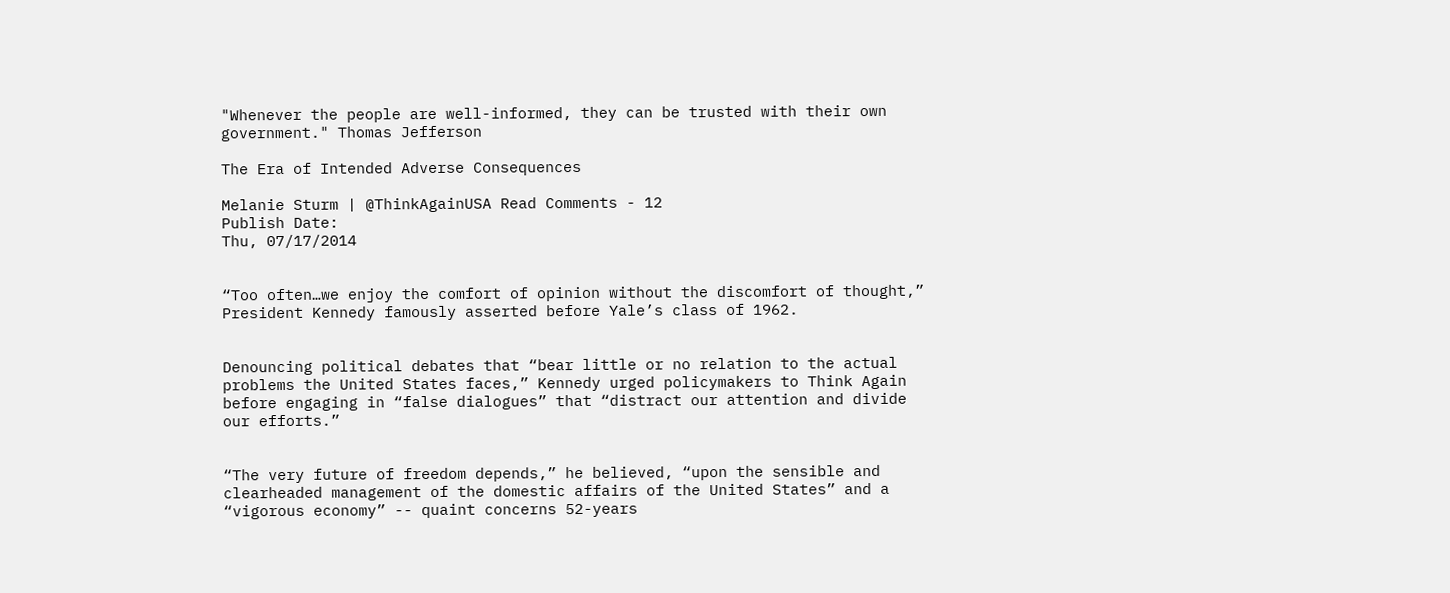"Whenever the people are well-informed, they can be trusted with their own government." Thomas Jefferson

The Era of Intended Adverse Consequences

Melanie Sturm | @ThinkAgainUSA Read Comments - 12
Publish Date:
Thu, 07/17/2014


“Too often…we enjoy the comfort of opinion without the discomfort of thought,” President Kennedy famously asserted before Yale’s class of 1962.


Denouncing political debates that “bear little or no relation to the actual problems the United States faces,” Kennedy urged policymakers to Think Again before engaging in “false dialogues” that “distract our attention and divide our efforts.”


“The very future of freedom depends,” he believed, “upon the sensible and clearheaded management of the domestic affairs of the United States” and a “vigorous economy” -- quaint concerns 52-years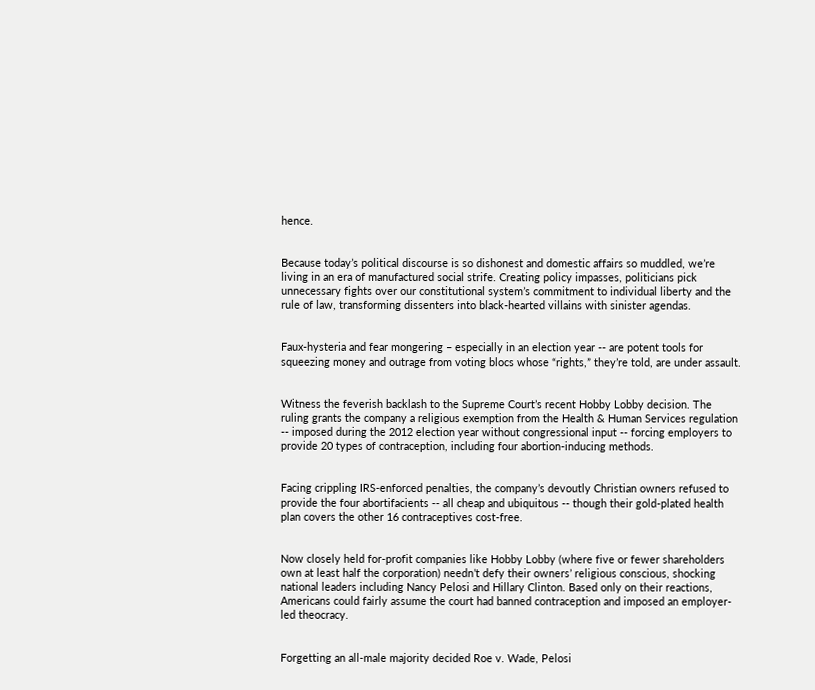hence.


Because today’s political discourse is so dishonest and domestic affairs so muddled, we’re living in an era of manufactured social strife. Creating policy impasses, politicians pick unnecessary fights over our constitutional system’s commitment to individual liberty and the rule of law, transforming dissenters into black-hearted villains with sinister agendas.


Faux-hysteria and fear mongering – especially in an election year -- are potent tools for squeezing money and outrage from voting blocs whose “rights,” they’re told, are under assault.


Witness the feverish backlash to the Supreme Court’s recent Hobby Lobby decision. The ruling grants the company a religious exemption from the Health & Human Services regulation -- imposed during the 2012 election year without congressional input -- forcing employers to provide 20 types of contraception, including four abortion-inducing methods.


Facing crippling IRS-enforced penalties, the company’s devoutly Christian owners refused to provide the four abortifacients -- all cheap and ubiquitous -- though their gold-plated health plan covers the other 16 contraceptives cost-free.


Now closely held for-profit companies like Hobby Lobby (where five or fewer shareholders own at least half the corporation) needn’t defy their owners’ religious conscious, shocking national leaders including Nancy Pelosi and Hillary Clinton. Based only on their reactions, Americans could fairly assume the court had banned contraception and imposed an employer-led theocracy.


Forgetting an all-male majority decided Roe v. Wade, Pelosi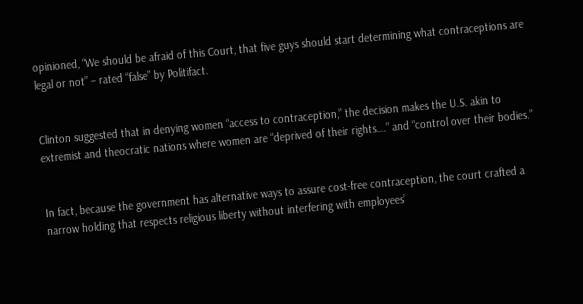opinioned, “We should be afraid of this Court, that five guys should start determining what contraceptions are legal or not” – rated “false” by Politifact.


Clinton suggested that in denying women “access to contraception,” the decision makes the U.S. akin to extremist and theocratic nations where women are “deprived of their rights….” and “control over their bodies.”


In fact, because the government has alternative ways to assure cost-free contraception, the court crafted a narrow holding that respects religious liberty without interfering with employees’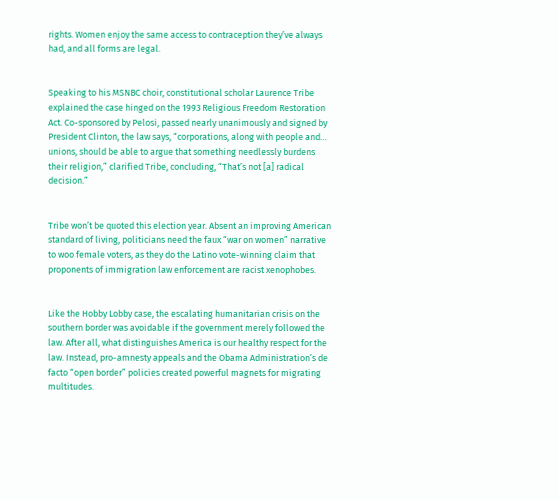rights. Women enjoy the same access to contraception they’ve always had, and all forms are legal.


Speaking to his MSNBC choir, constitutional scholar Laurence Tribe explained the case hinged on the 1993 Religious Freedom Restoration Act. Co-sponsored by Pelosi, passed nearly unanimously and signed by President Clinton, the law says, “corporations, along with people and… unions, should be able to argue that something needlessly burdens their religion,” clarified Tribe, concluding, “That’s not [a] radical decision.”


Tribe won’t be quoted this election year. Absent an improving American standard of living, politicians need the faux “war on women” narrative to woo female voters, as they do the Latino vote-winning claim that proponents of immigration law enforcement are racist xenophobes.


Like the Hobby Lobby case, the escalating humanitarian crisis on the southern border was avoidable if the government merely followed the law. After all, what distinguishes America is our healthy respect for the law. Instead, pro-amnesty appeals and the Obama Administration’s de facto “open border” policies created powerful magnets for migrating multitudes.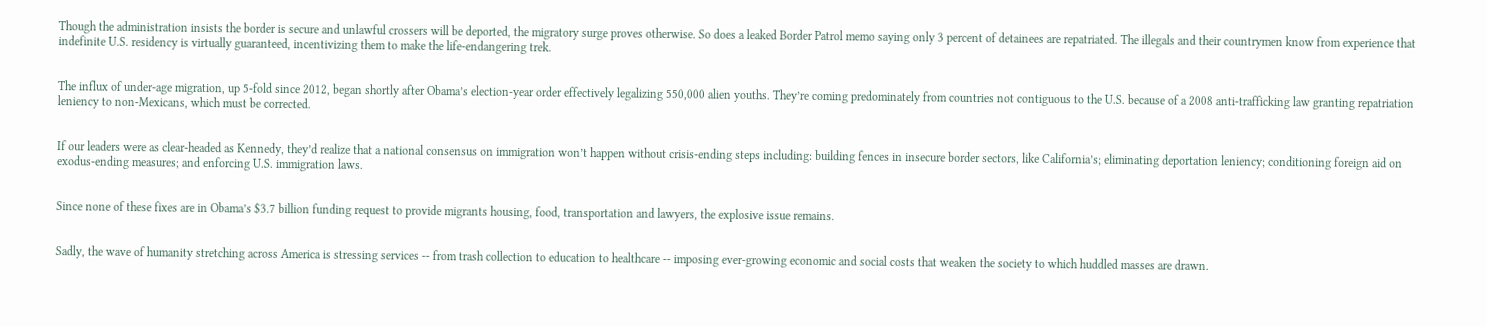Though the administration insists the border is secure and unlawful crossers will be deported, the migratory surge proves otherwise. So does a leaked Border Patrol memo saying only 3 percent of detainees are repatriated. The illegals and their countrymen know from experience that indefinite U.S. residency is virtually guaranteed, incentivizing them to make the life-endangering trek.


The influx of under-age migration, up 5-fold since 2012, began shortly after Obama’s election-year order effectively legalizing 550,000 alien youths. They’re coming predominately from countries not contiguous to the U.S. because of a 2008 anti-trafficking law granting repatriation leniency to non-Mexicans, which must be corrected.


If our leaders were as clear-headed as Kennedy, they’d realize that a national consensus on immigration won’t happen without crisis-ending steps including: building fences in insecure border sectors, like California’s; eliminating deportation leniency; conditioning foreign aid on exodus-ending measures; and enforcing U.S. immigration laws.


Since none of these fixes are in Obama’s $3.7 billion funding request to provide migrants housing, food, transportation and lawyers, the explosive issue remains.


Sadly, the wave of humanity stretching across America is stressing services -- from trash collection to education to healthcare -- imposing ever-growing economic and social costs that weaken the society to which huddled masses are drawn.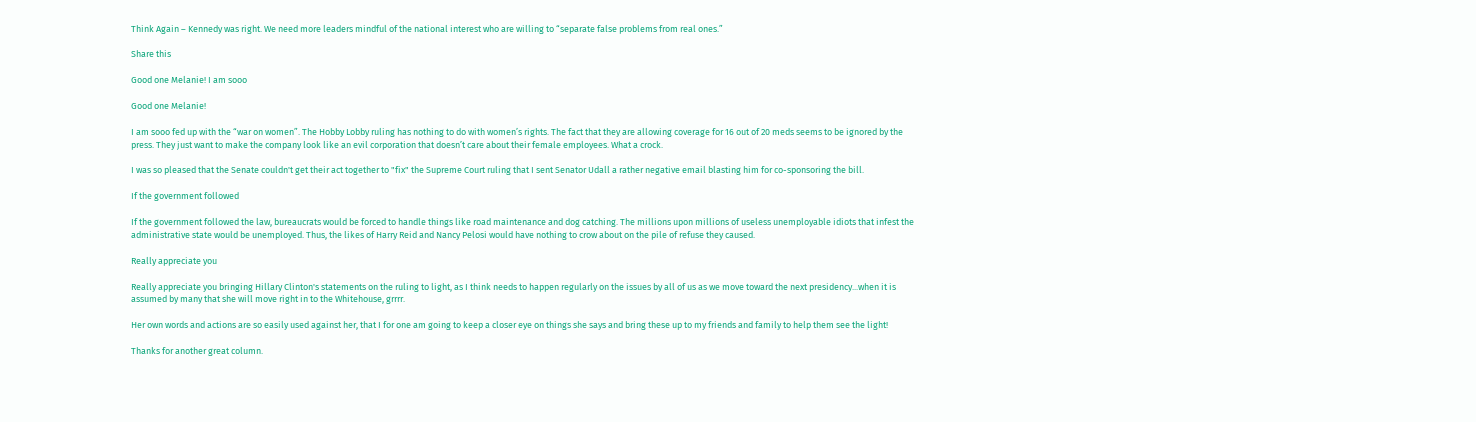Think Again – Kennedy was right. We need more leaders mindful of the national interest who are willing to “separate false problems from real ones.”

Share this

Good one Melanie! I am sooo

Good one Melanie!

I am sooo fed up with the “war on women”. The Hobby Lobby ruling has nothing to do with women’s rights. The fact that they are allowing coverage for 16 out of 20 meds seems to be ignored by the press. They just want to make the company look like an evil corporation that doesn’t care about their female employees. What a crock.

I was so pleased that the Senate couldn't get their act together to "fix" the Supreme Court ruling that I sent Senator Udall a rather negative email blasting him for co-sponsoring the bill.

If the government followed

If the government followed the law, bureaucrats would be forced to handle things like road maintenance and dog catching. The millions upon millions of useless unemployable idiots that infest the administrative state would be unemployed. Thus, the likes of Harry Reid and Nancy Pelosi would have nothing to crow about on the pile of refuse they caused.

Really appreciate you

Really appreciate you bringing Hillary Clinton's statements on the ruling to light, as I think needs to happen regularly on the issues by all of us as we move toward the next presidency...when it is assumed by many that she will move right in to the Whitehouse, grrrr.

Her own words and actions are so easily used against her, that I for one am going to keep a closer eye on things she says and bring these up to my friends and family to help them see the light!

Thanks for another great column.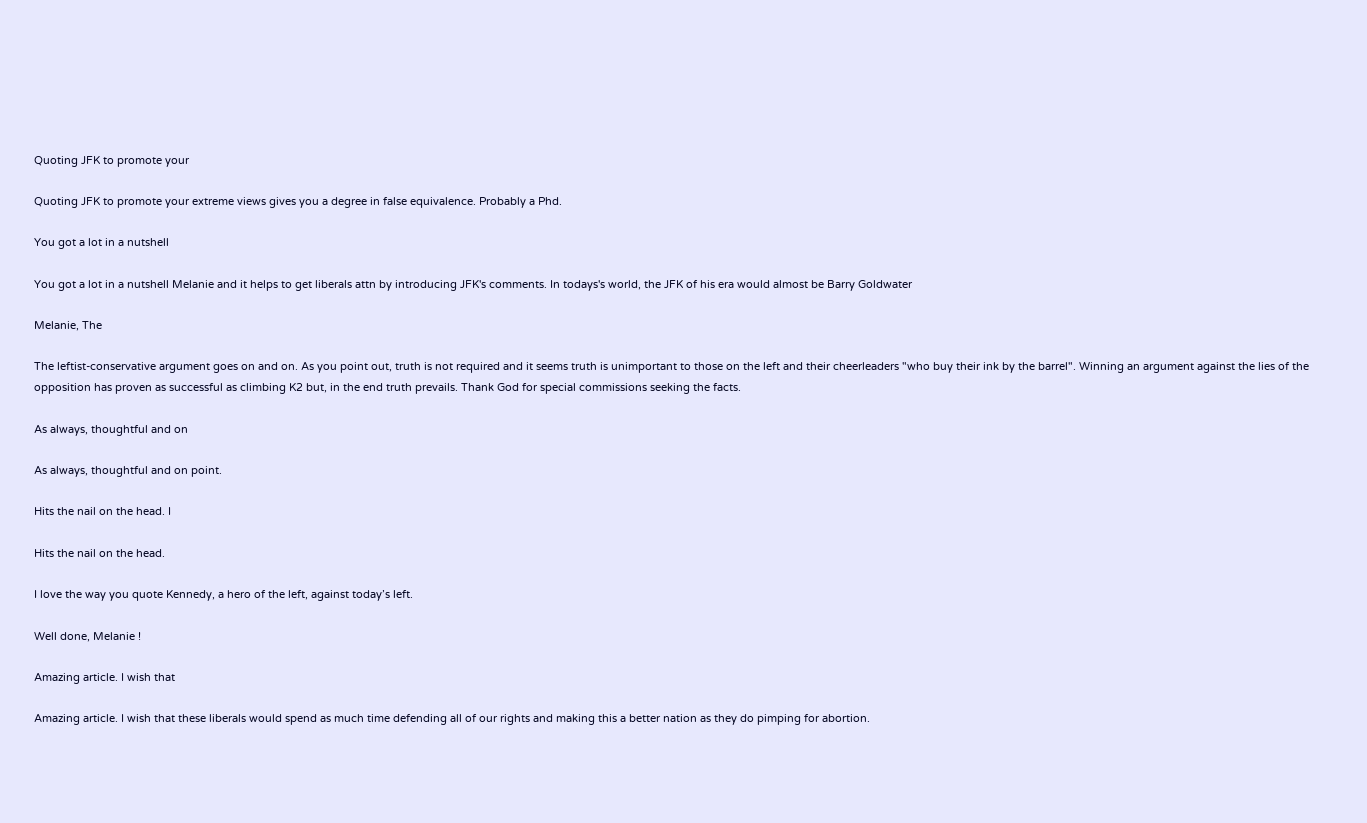Quoting JFK to promote your

Quoting JFK to promote your extreme views gives you a degree in false equivalence. Probably a Phd.

You got a lot in a nutshell

You got a lot in a nutshell Melanie and it helps to get liberals attn by introducing JFK's comments. In todays's world, the JFK of his era would almost be Barry Goldwater

Melanie, The

The leftist-conservative argument goes on and on. As you point out, truth is not required and it seems truth is unimportant to those on the left and their cheerleaders "who buy their ink by the barrel". Winning an argument against the lies of the opposition has proven as successful as climbing K2 but, in the end truth prevails. Thank God for special commissions seeking the facts.

As always, thoughtful and on

As always, thoughtful and on point.

Hits the nail on the head. I

Hits the nail on the head.

I love the way you quote Kennedy, a hero of the left, against today’s left.

Well done, Melanie !

Amazing article. I wish that

Amazing article. I wish that these liberals would spend as much time defending all of our rights and making this a better nation as they do pimping for abortion.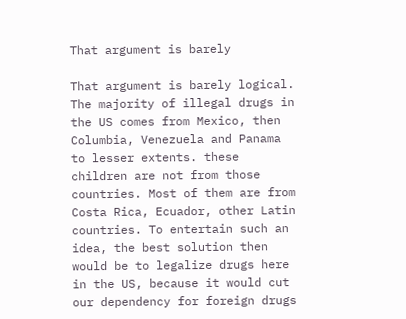That argument is barely

That argument is barely logical. The majority of illegal drugs in the US comes from Mexico, then Columbia, Venezuela and Panama to lesser extents. these children are not from those countries. Most of them are from Costa Rica, Ecuador, other Latin countries. To entertain such an idea, the best solution then would be to legalize drugs here in the US, because it would cut our dependency for foreign drugs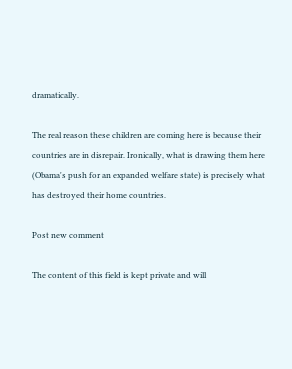dramatically.

The real reason these children are coming here is because their countries are in disrepair. Ironically, what is drawing them here (Obama's push for an expanded welfare state) is precisely what has destroyed their home countries.

Post new comment

The content of this field is kept private and will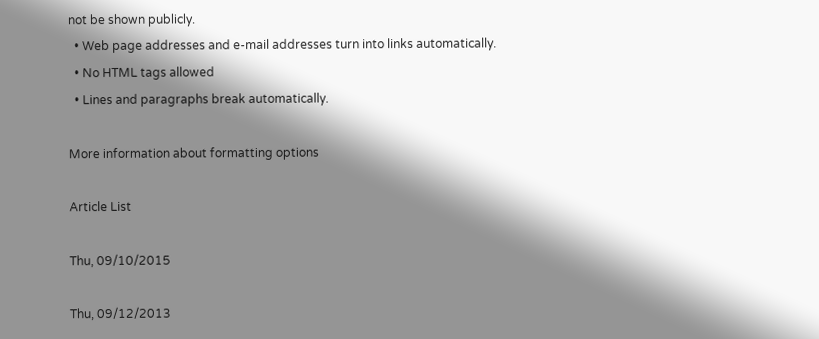not be shown publicly.
  • Web page addresses and e-mail addresses turn into links automatically.
  • No HTML tags allowed
  • Lines and paragraphs break automatically.

More information about formatting options

Article List

Thu, 09/10/2015

Thu, 09/12/2013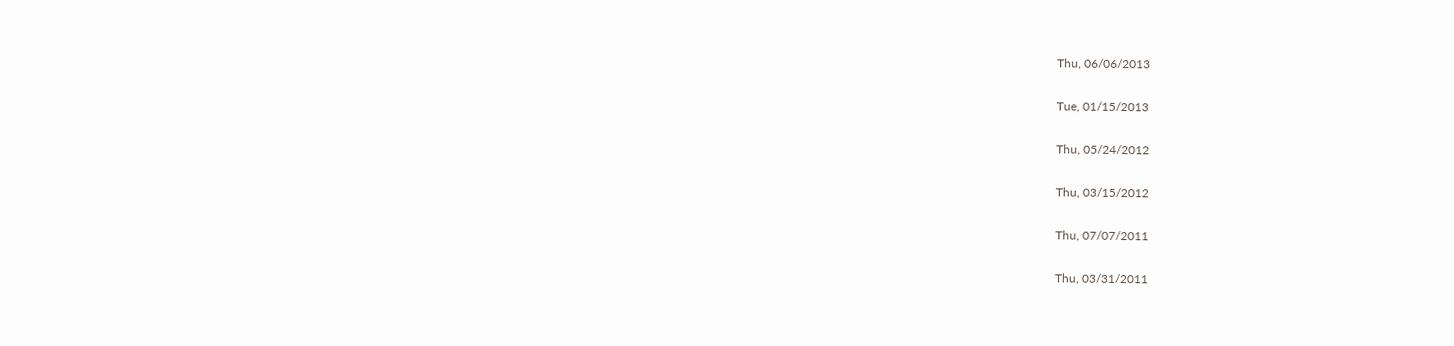Thu, 06/06/2013

Tue, 01/15/2013

Thu, 05/24/2012

Thu, 03/15/2012

Thu, 07/07/2011

Thu, 03/31/2011